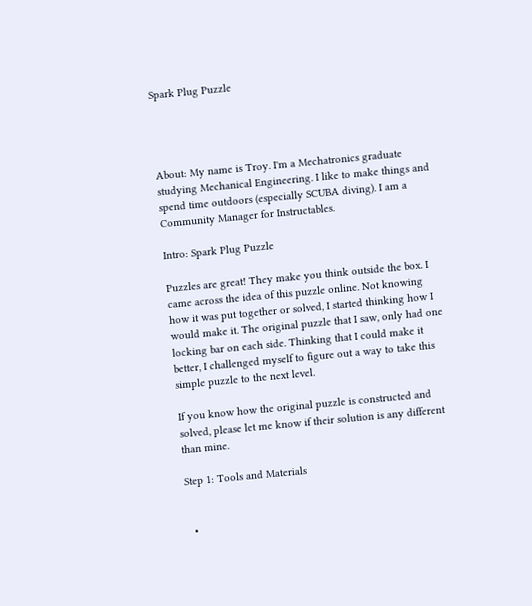Spark Plug Puzzle




About: My name is Troy. I'm a Mechatronics graduate studying Mechanical Engineering. I like to make things and spend time outdoors (especially SCUBA diving). I am a Community Manager for Instructables.

Intro: Spark Plug Puzzle

Puzzles are great! They make you think outside the box. I came across the idea of this puzzle online. Not knowing how it was put together or solved, I started thinking how I would make it. The original puzzle that I saw, only had one locking bar on each side. Thinking that I could make it better, I challenged myself to figure out a way to take this simple puzzle to the next level.

If you know how the original puzzle is constructed and solved, please let me know if their solution is any different than mine.

Step 1: Tools and Materials


  •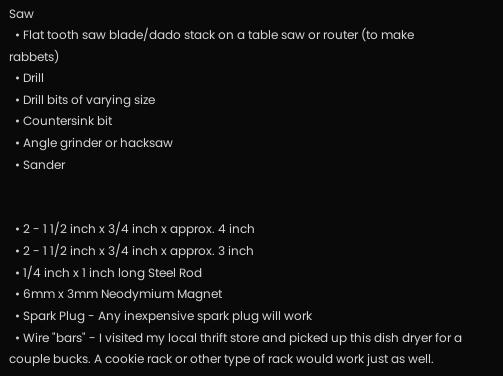Saw
  • Flat tooth saw blade/dado stack on a table saw or router (to make rabbets)
  • Drill
  • Drill bits of varying size
  • Countersink bit
  • Angle grinder or hacksaw
  • Sander


  • 2 - 1 1/2 inch x 3/4 inch x approx. 4 inch
  • 2 - 1 1/2 inch x 3/4 inch x approx. 3 inch
  • 1/4 inch x 1 inch long Steel Rod
  • 6mm x 3mm Neodymium Magnet
  • Spark Plug - Any inexpensive spark plug will work
  • Wire "bars" - I visited my local thrift store and picked up this dish dryer for a couple bucks. A cookie rack or other type of rack would work just as well.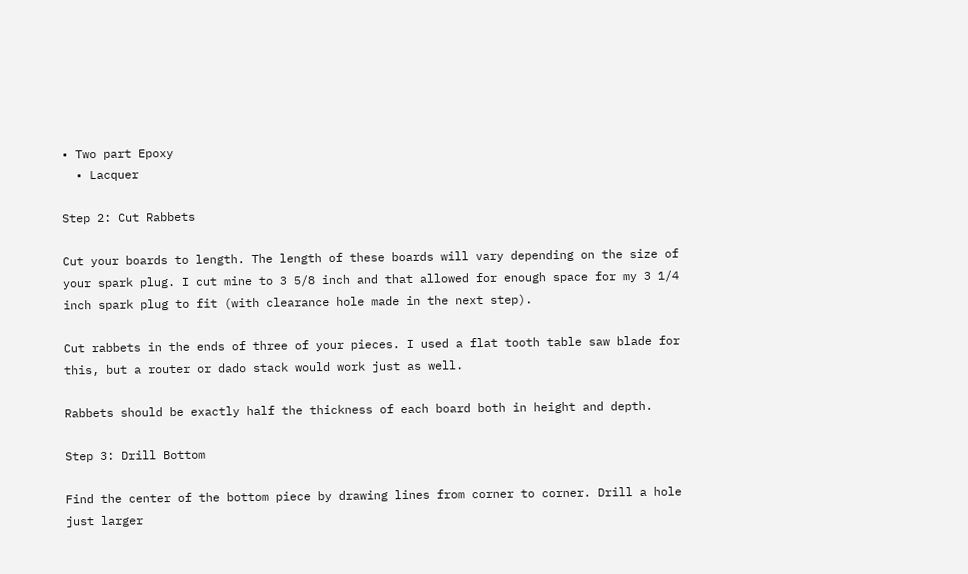• Two part Epoxy
  • Lacquer

Step 2: Cut Rabbets

Cut your boards to length. The length of these boards will vary depending on the size of your spark plug. I cut mine to 3 5/8 inch and that allowed for enough space for my 3 1/4 inch spark plug to fit (with clearance hole made in the next step).

Cut rabbets in the ends of three of your pieces. I used a flat tooth table saw blade for this, but a router or dado stack would work just as well.

Rabbets should be exactly half the thickness of each board both in height and depth.

Step 3: Drill Bottom

Find the center of the bottom piece by drawing lines from corner to corner. Drill a hole just larger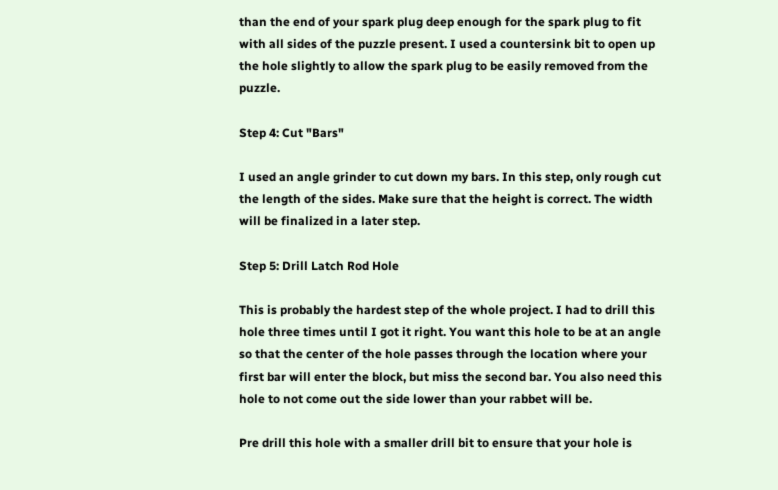than the end of your spark plug deep enough for the spark plug to fit with all sides of the puzzle present. I used a countersink bit to open up the hole slightly to allow the spark plug to be easily removed from the puzzle.

Step 4: Cut "Bars"

I used an angle grinder to cut down my bars. In this step, only rough cut the length of the sides. Make sure that the height is correct. The width will be finalized in a later step.

Step 5: Drill Latch Rod Hole

This is probably the hardest step of the whole project. I had to drill this hole three times until I got it right. You want this hole to be at an angle so that the center of the hole passes through the location where your first bar will enter the block, but miss the second bar. You also need this hole to not come out the side lower than your rabbet will be.

Pre drill this hole with a smaller drill bit to ensure that your hole is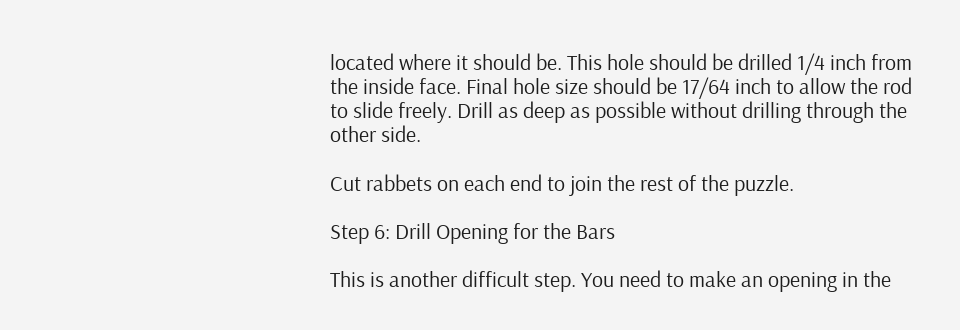located where it should be. This hole should be drilled 1/4 inch from the inside face. Final hole size should be 17/64 inch to allow the rod to slide freely. Drill as deep as possible without drilling through the other side.

Cut rabbets on each end to join the rest of the puzzle.

Step 6: Drill Opening for the Bars

This is another difficult step. You need to make an opening in the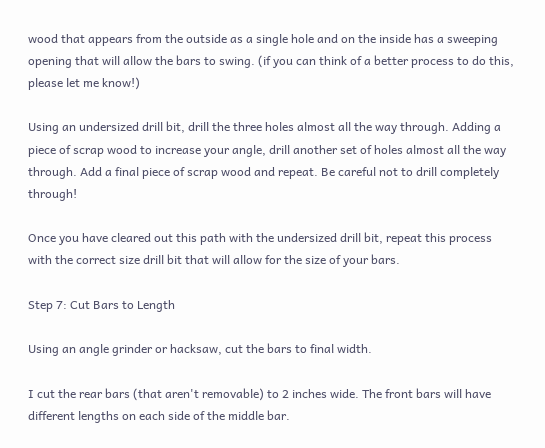wood that appears from the outside as a single hole and on the inside has a sweeping opening that will allow the bars to swing. (if you can think of a better process to do this, please let me know!)

Using an undersized drill bit, drill the three holes almost all the way through. Adding a piece of scrap wood to increase your angle, drill another set of holes almost all the way through. Add a final piece of scrap wood and repeat. Be careful not to drill completely through!

Once you have cleared out this path with the undersized drill bit, repeat this process with the correct size drill bit that will allow for the size of your bars.

Step 7: Cut Bars to Length

Using an angle grinder or hacksaw, cut the bars to final width.

I cut the rear bars (that aren't removable) to 2 inches wide. The front bars will have different lengths on each side of the middle bar.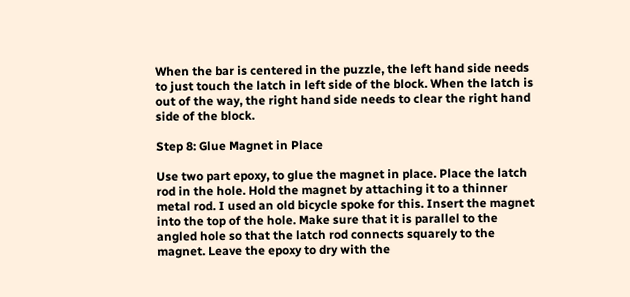When the bar is centered in the puzzle, the left hand side needs to just touch the latch in left side of the block. When the latch is out of the way, the right hand side needs to clear the right hand side of the block.

Step 8: Glue Magnet in Place

Use two part epoxy, to glue the magnet in place. Place the latch rod in the hole. Hold the magnet by attaching it to a thinner metal rod. I used an old bicycle spoke for this. Insert the magnet into the top of the hole. Make sure that it is parallel to the angled hole so that the latch rod connects squarely to the magnet. Leave the epoxy to dry with the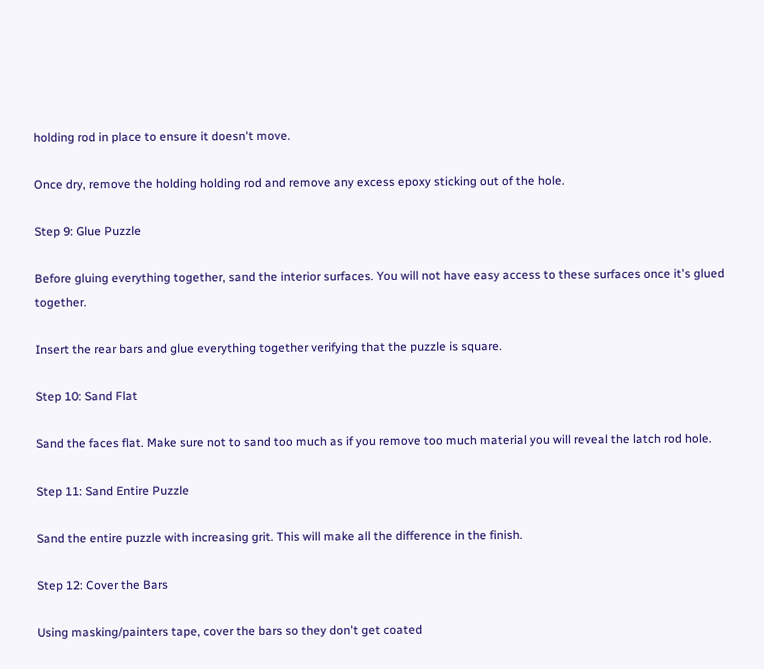holding rod in place to ensure it doesn't move.

Once dry, remove the holding holding rod and remove any excess epoxy sticking out of the hole.

Step 9: Glue Puzzle

Before gluing everything together, sand the interior surfaces. You will not have easy access to these surfaces once it's glued together.

Insert the rear bars and glue everything together verifying that the puzzle is square.

Step 10: Sand Flat

Sand the faces flat. Make sure not to sand too much as if you remove too much material you will reveal the latch rod hole.

Step 11: Sand Entire Puzzle

Sand the entire puzzle with increasing grit. This will make all the difference in the finish.

Step 12: Cover the Bars

Using masking/painters tape, cover the bars so they don't get coated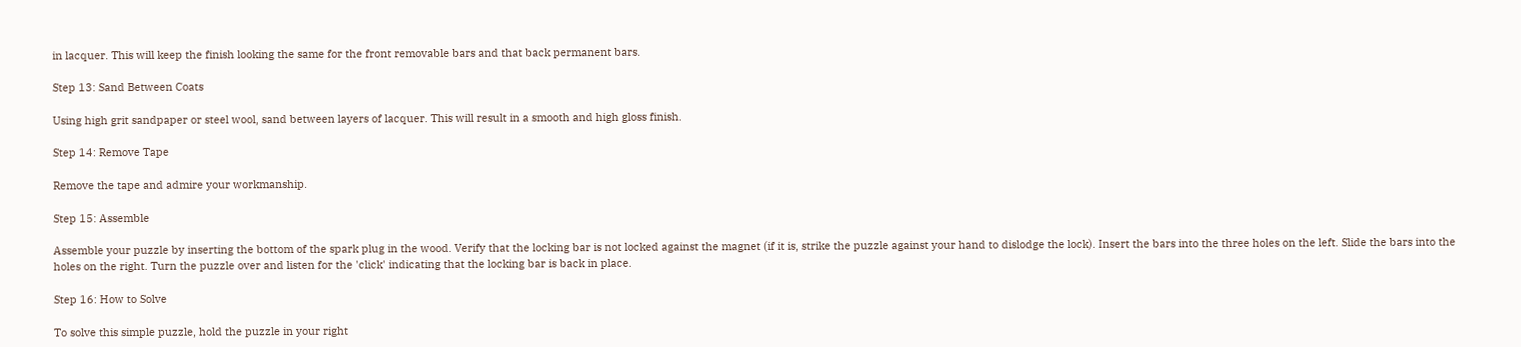in lacquer. This will keep the finish looking the same for the front removable bars and that back permanent bars.

Step 13: Sand Between Coats

Using high grit sandpaper or steel wool, sand between layers of lacquer. This will result in a smooth and high gloss finish.

Step 14: Remove Tape

Remove the tape and admire your workmanship.

Step 15: Assemble

Assemble your puzzle by inserting the bottom of the spark plug in the wood. Verify that the locking bar is not locked against the magnet (if it is, strike the puzzle against your hand to dislodge the lock). Insert the bars into the three holes on the left. Slide the bars into the holes on the right. Turn the puzzle over and listen for the 'click' indicating that the locking bar is back in place.

Step 16: How to Solve

To solve this simple puzzle, hold the puzzle in your right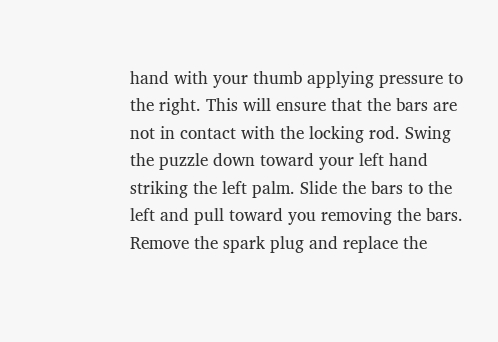hand with your thumb applying pressure to the right. This will ensure that the bars are not in contact with the locking rod. Swing the puzzle down toward your left hand striking the left palm. Slide the bars to the left and pull toward you removing the bars. Remove the spark plug and replace the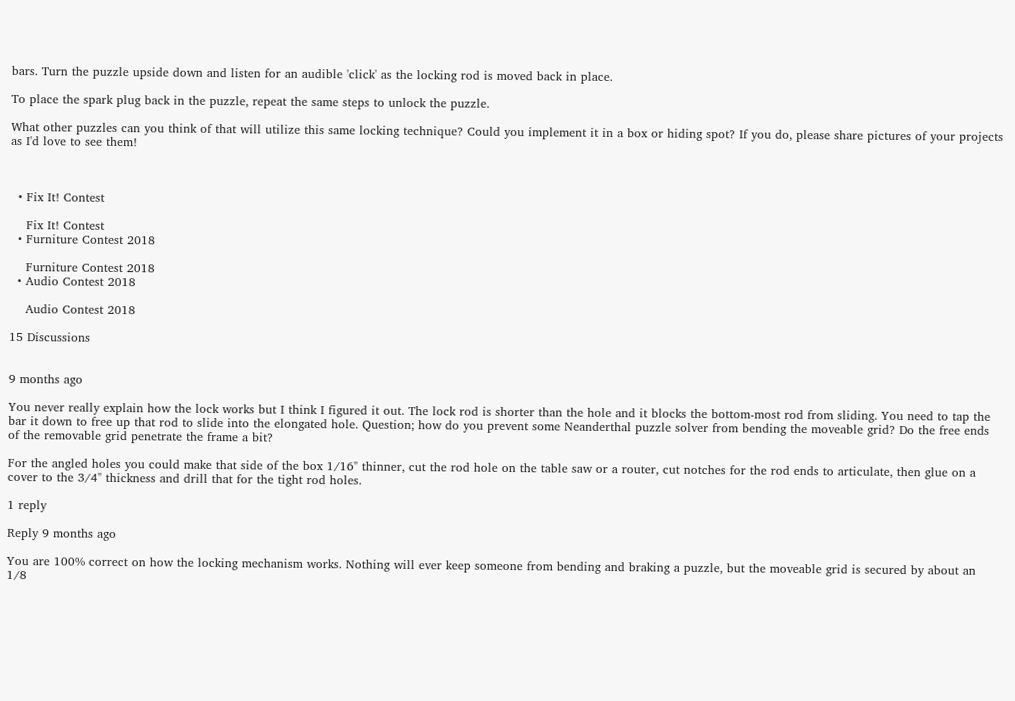bars. Turn the puzzle upside down and listen for an audible 'click' as the locking rod is moved back in place.

To place the spark plug back in the puzzle, repeat the same steps to unlock the puzzle.

What other puzzles can you think of that will utilize this same locking technique? Could you implement it in a box or hiding spot? If you do, please share pictures of your projects as I'd love to see them!



  • Fix It! Contest

    Fix It! Contest
  • Furniture Contest 2018

    Furniture Contest 2018
  • Audio Contest 2018

    Audio Contest 2018

15 Discussions


9 months ago

You never really explain how the lock works but I think I figured it out. The lock rod is shorter than the hole and it blocks the bottom-most rod from sliding. You need to tap the bar it down to free up that rod to slide into the elongated hole. Question; how do you prevent some Neanderthal puzzle solver from bending the moveable grid? Do the free ends of the removable grid penetrate the frame a bit?

For the angled holes you could make that side of the box 1/16" thinner, cut the rod hole on the table saw or a router, cut notches for the rod ends to articulate, then glue on a cover to the 3/4" thickness and drill that for the tight rod holes.

1 reply

Reply 9 months ago

You are 100% correct on how the locking mechanism works. Nothing will ever keep someone from bending and braking a puzzle, but the moveable grid is secured by about an 1/8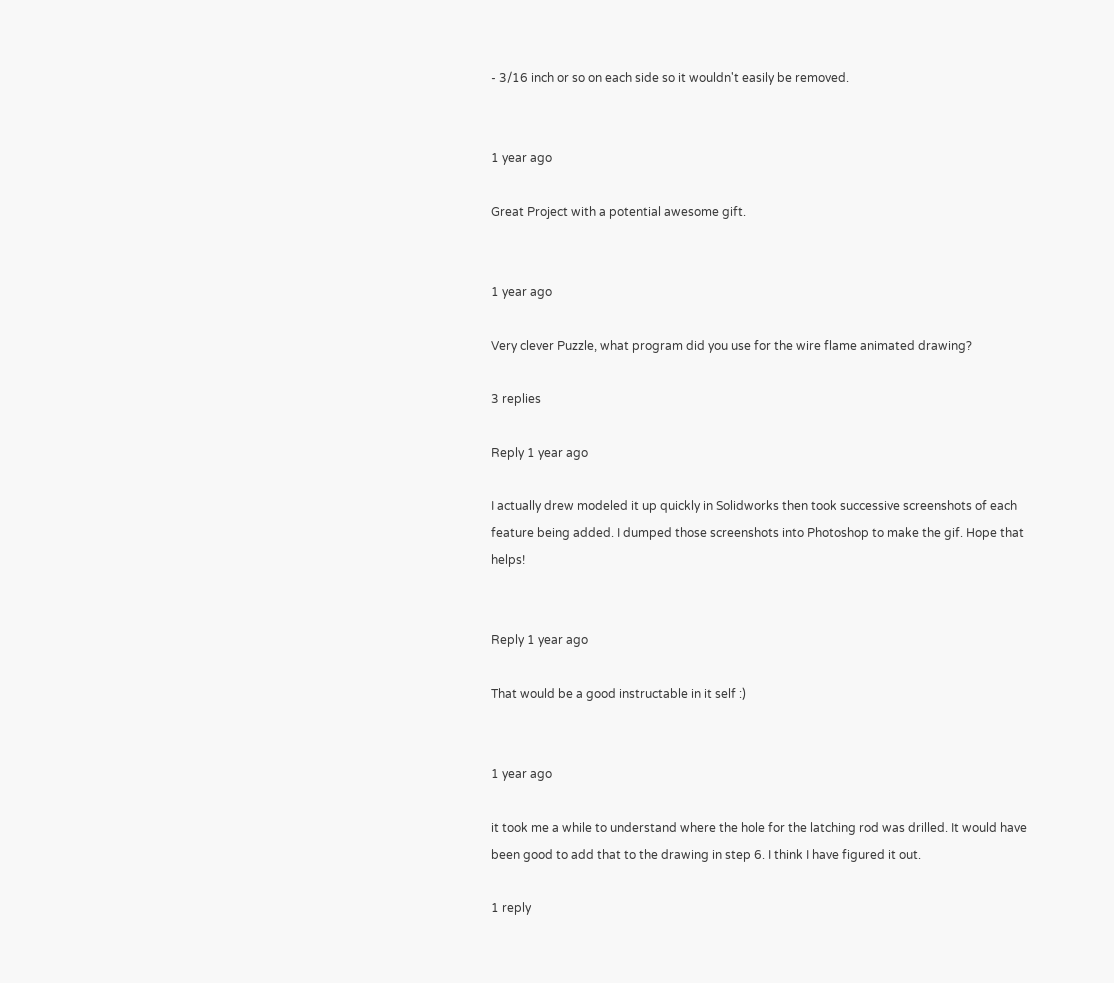- 3/16 inch or so on each side so it wouldn't easily be removed.


1 year ago

Great Project with a potential awesome gift.


1 year ago

Very clever Puzzle, what program did you use for the wire flame animated drawing?

3 replies

Reply 1 year ago

I actually drew modeled it up quickly in Solidworks then took successive screenshots of each feature being added. I dumped those screenshots into Photoshop to make the gif. Hope that helps!


Reply 1 year ago

That would be a good instructable in it self :)


1 year ago

it took me a while to understand where the hole for the latching rod was drilled. It would have been good to add that to the drawing in step 6. I think I have figured it out.

1 reply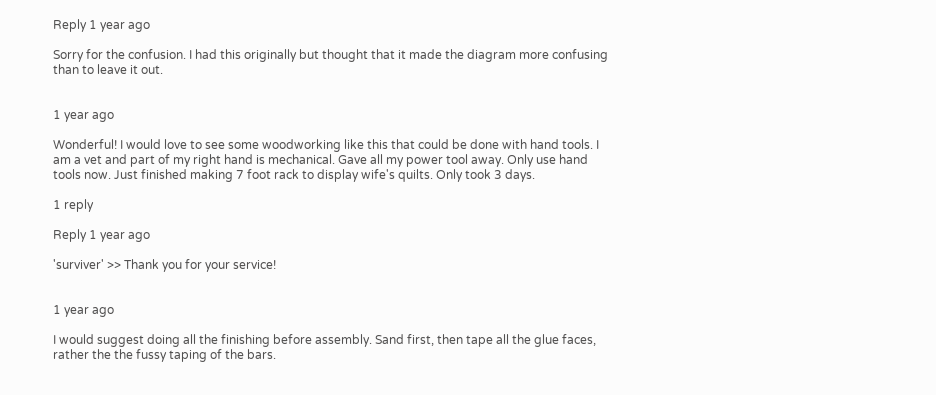Reply 1 year ago

Sorry for the confusion. I had this originally but thought that it made the diagram more confusing than to leave it out.


1 year ago

Wonderful! I would love to see some woodworking like this that could be done with hand tools. I am a vet and part of my right hand is mechanical. Gave all my power tool away. Only use hand tools now. Just finished making 7 foot rack to display wife's quilts. Only took 3 days.

1 reply

Reply 1 year ago

'surviver' >> Thank you for your service!


1 year ago

I would suggest doing all the finishing before assembly. Sand first, then tape all the glue faces, rather the the fussy taping of the bars.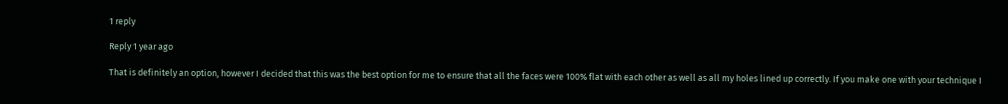1 reply

Reply 1 year ago

That is definitely an option, however I decided that this was the best option for me to ensure that all the faces were 100% flat with each other as well as all my holes lined up correctly. If you make one with your technique I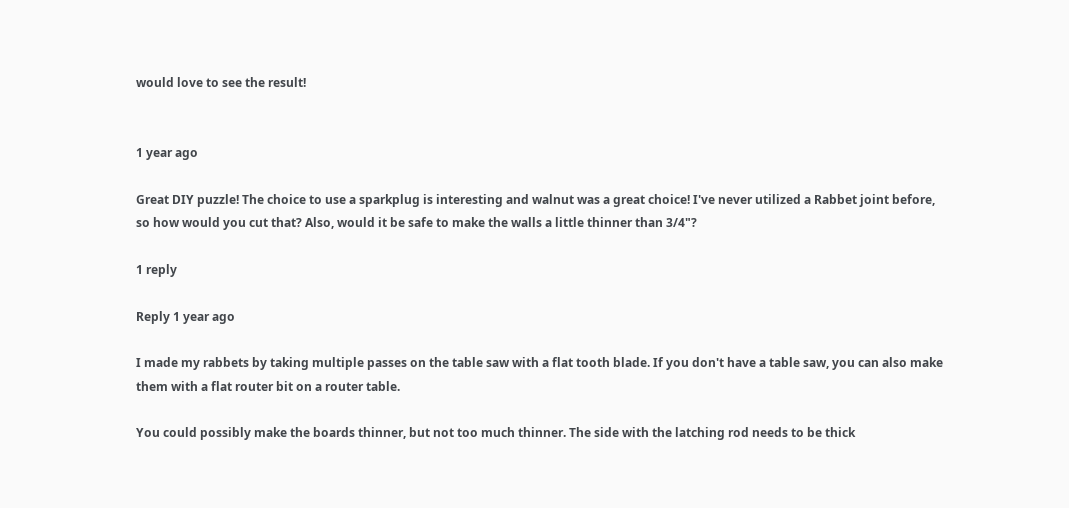would love to see the result!


1 year ago

Great DIY puzzle! The choice to use a sparkplug is interesting and walnut was a great choice! I've never utilized a Rabbet joint before, so how would you cut that? Also, would it be safe to make the walls a little thinner than 3/4"?

1 reply

Reply 1 year ago

I made my rabbets by taking multiple passes on the table saw with a flat tooth blade. If you don't have a table saw, you can also make them with a flat router bit on a router table.

You could possibly make the boards thinner, but not too much thinner. The side with the latching rod needs to be thick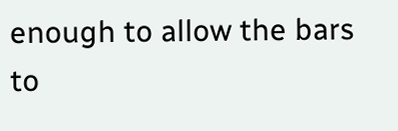enough to allow the bars to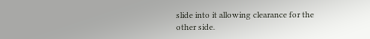slide into it allowing clearance for the other side.